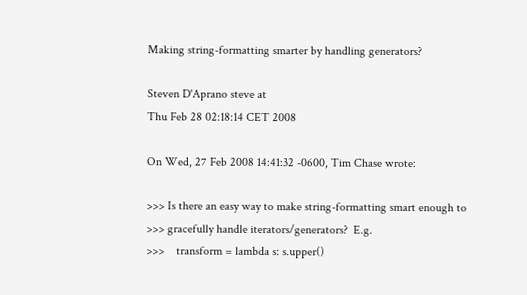Making string-formatting smarter by handling generators?

Steven D'Aprano steve at
Thu Feb 28 02:18:14 CET 2008

On Wed, 27 Feb 2008 14:41:32 -0600, Tim Chase wrote:

>>> Is there an easy way to make string-formatting smart enough to
>>> gracefully handle iterators/generators?  E.g.
>>>    transform = lambda s: s.upper()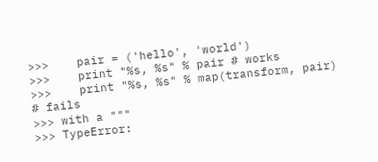>>>    pair = ('hello', 'world')
>>>    print "%s, %s" % pair # works
>>>    print "%s, %s" % map(transform, pair) # fails
>>> with a """
>>> TypeError: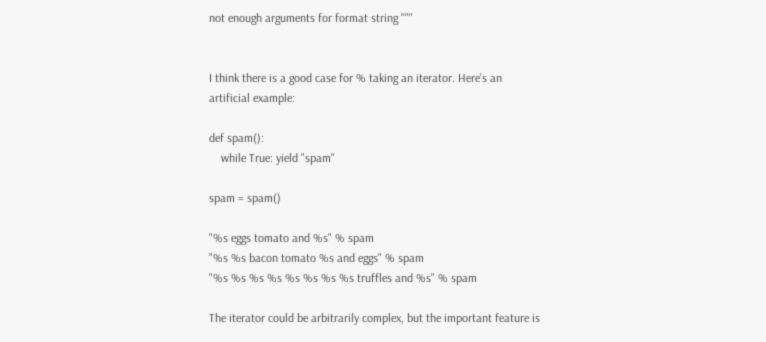not enough arguments for format string """


I think there is a good case for % taking an iterator. Here's an
artificial example:

def spam():
    while True: yield "spam"

spam = spam()

"%s eggs tomato and %s" % spam
"%s %s bacon tomato %s and eggs" % spam
"%s %s %s %s %s %s %s %s truffles and %s" % spam

The iterator could be arbitrarily complex, but the important feature is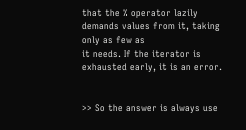that the % operator lazily demands values from it, taking only as few as
it needs. If the iterator is exhausted early, it is an error.


>> So the answer is always use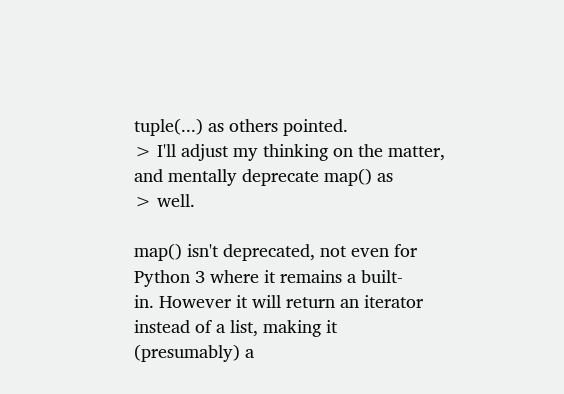tuple(...) as others pointed.
> I'll adjust my thinking on the matter, and mentally deprecate map() as
> well.

map() isn't deprecated, not even for Python 3 where it remains a built-
in. However it will return an iterator instead of a list, making it
(presumably) a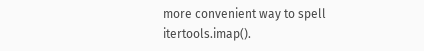more convenient way to spell itertools.imap().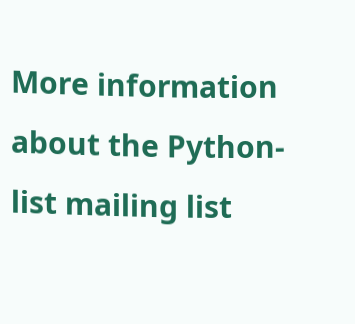More information about the Python-list mailing list